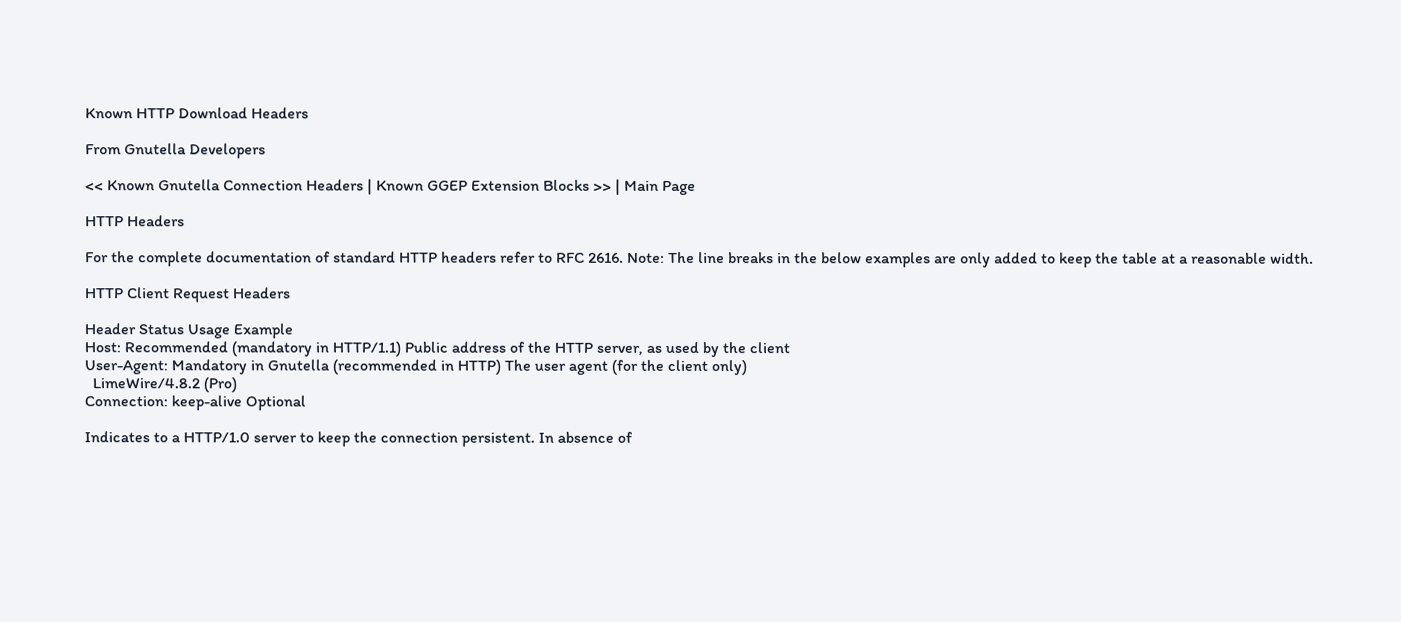Known HTTP Download Headers

From Gnutella Developers

<< Known Gnutella Connection Headers | Known GGEP Extension Blocks >> | Main Page

HTTP Headers

For the complete documentation of standard HTTP headers refer to RFC 2616. Note: The line breaks in the below examples are only added to keep the table at a reasonable width.

HTTP Client Request Headers

Header Status Usage Example
Host: Recommended (mandatory in HTTP/1.1) Public address of the HTTP server, as used by the client
User-Agent: Mandatory in Gnutella (recommended in HTTP) The user agent (for the client only)
  LimeWire/4.8.2 (Pro)
Connection: keep-alive Optional

Indicates to a HTTP/1.0 server to keep the connection persistent. In absence of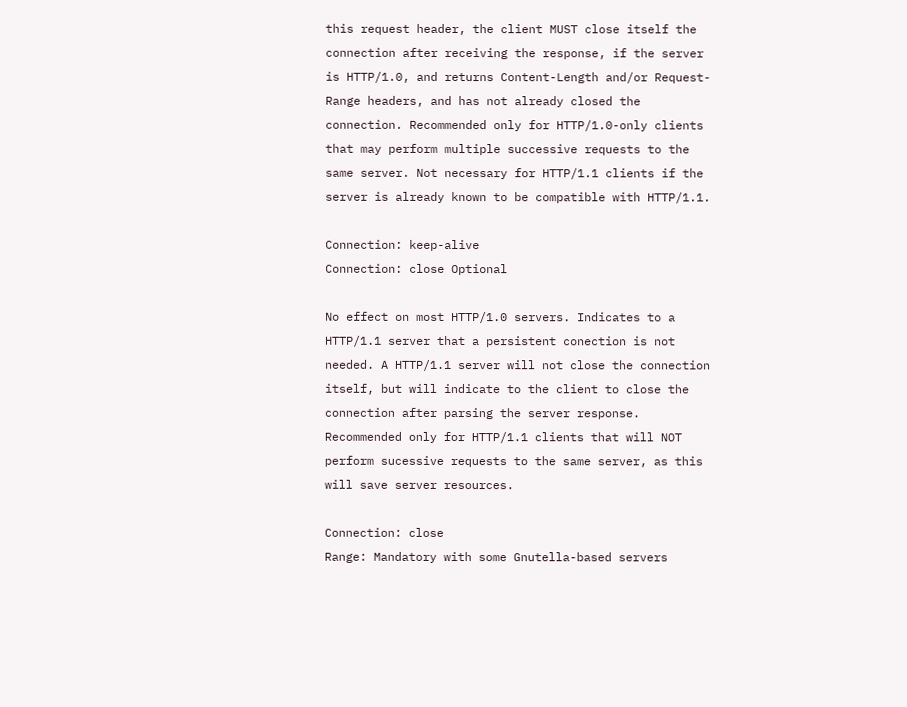this request header, the client MUST close itself the connection after receiving the response, if the server is HTTP/1.0, and returns Content-Length and/or Request-Range headers, and has not already closed the connection. Recommended only for HTTP/1.0-only clients that may perform multiple successive requests to the same server. Not necessary for HTTP/1.1 clients if the server is already known to be compatible with HTTP/1.1.

Connection: keep-alive
Connection: close Optional

No effect on most HTTP/1.0 servers. Indicates to a HTTP/1.1 server that a persistent conection is not needed. A HTTP/1.1 server will not close the connection itself, but will indicate to the client to close the connection after parsing the server response. Recommended only for HTTP/1.1 clients that will NOT perform sucessive requests to the same server, as this will save server resources.

Connection: close
Range: Mandatory with some Gnutella-based servers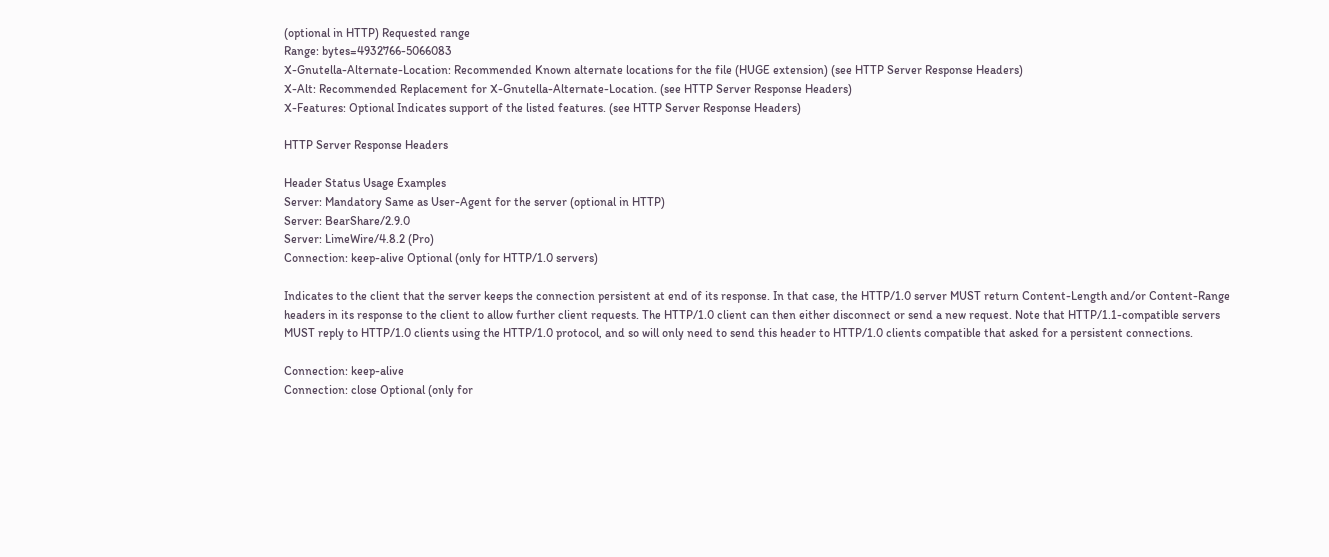(optional in HTTP) Requested range
Range: bytes=4932766-5066083
X-Gnutella-Alternate-Location: Recommended Known alternate locations for the file (HUGE extension) (see HTTP Server Response Headers)
X-Alt: Recommended Replacement for X-Gnutella-Alternate-Location. (see HTTP Server Response Headers)
X-Features: Optional Indicates support of the listed features. (see HTTP Server Response Headers)

HTTP Server Response Headers

Header Status Usage Examples
Server: Mandatory Same as User-Agent for the server (optional in HTTP)
Server: BearShare/2.9.0
Server: LimeWire/4.8.2 (Pro)
Connection: keep-alive Optional (only for HTTP/1.0 servers)

Indicates to the client that the server keeps the connection persistent at end of its response. In that case, the HTTP/1.0 server MUST return Content-Length and/or Content-Range headers in its response to the client to allow further client requests. The HTTP/1.0 client can then either disconnect or send a new request. Note that HTTP/1.1-compatible servers MUST reply to HTTP/1.0 clients using the HTTP/1.0 protocol, and so will only need to send this header to HTTP/1.0 clients compatible that asked for a persistent connections.

Connection: keep-alive
Connection: close Optional (only for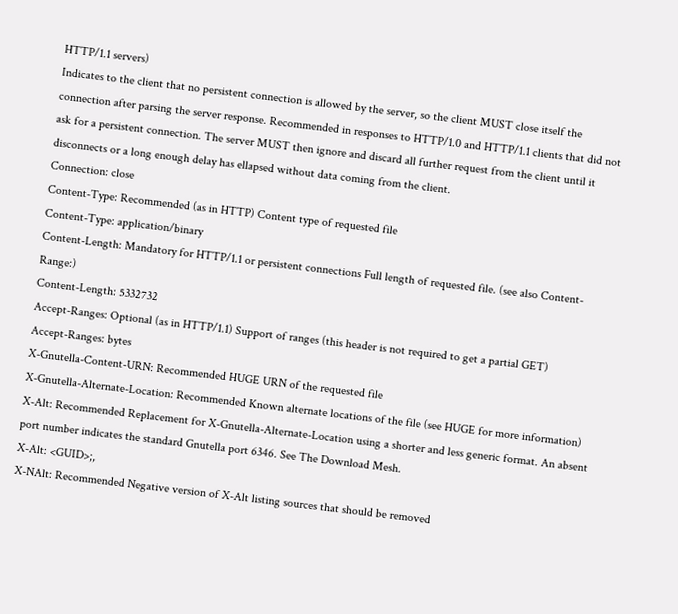HTTP/1.1 servers)
Indicates to the client that no persistent connection is allowed by the server, so the client MUST close itself the connection after parsing the server response. Recommended in responses to HTTP/1.0 and HTTP/1.1 clients that did not ask for a persistent connection. The server MUST then ignore and discard all further request from the client until it disconnects or a long enough delay has ellapsed without data coming from the client.
Connection: close
Content-Type: Recommended (as in HTTP) Content type of requested file
Content-Type: application/binary
Content-Length: Mandatory for HTTP/1.1 or persistent connections Full length of requested file. (see also Content-Range:)
Content-Length: 5332732
Accept-Ranges: Optional (as in HTTP/1.1) Support of ranges (this header is not required to get a partial GET)
Accept-Ranges: bytes
X-Gnutella-Content-URN: Recommended HUGE URN of the requested file
X-Gnutella-Alternate-Location: Recommended Known alternate locations of the file (see HUGE for more information)
X-Alt: Recommended Replacement for X-Gnutella-Alternate-Location using a shorter and less generic format. An absent port number indicates the standard Gnutella port 6346. See The Download Mesh.
X-Alt: <GUID>;,
X-NAlt: Recommended Negative version of X-Alt listing sources that should be removed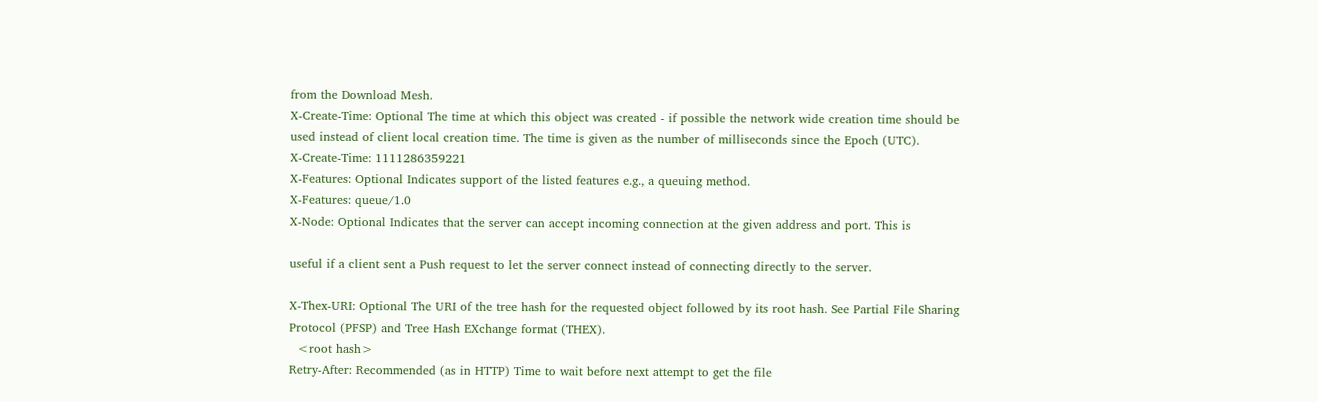from the Download Mesh.
X-Create-Time: Optional The time at which this object was created - if possible the network wide creation time should be used instead of client local creation time. The time is given as the number of milliseconds since the Epoch (UTC).
X-Create-Time: 1111286359221
X-Features: Optional Indicates support of the listed features e.g., a queuing method.
X-Features: queue/1.0
X-Node: Optional Indicates that the server can accept incoming connection at the given address and port. This is

useful if a client sent a Push request to let the server connect instead of connecting directly to the server.

X-Thex-URI: Optional The URI of the tree hash for the requested object followed by its root hash. See Partial File Sharing Protocol (PFSP) and Tree Hash EXchange format (THEX).
  <root hash>
Retry-After: Recommended (as in HTTP) Time to wait before next attempt to get the file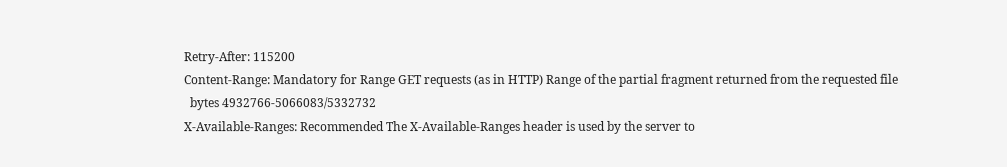Retry-After: 115200
Content-Range: Mandatory for Range GET requests (as in HTTP) Range of the partial fragment returned from the requested file
  bytes 4932766-5066083/5332732
X-Available-Ranges: Recommended The X-Available-Ranges header is used by the server to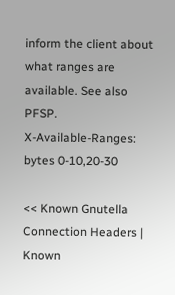inform the client about what ranges are available. See also PFSP.
X-Available-Ranges: bytes 0-10,20-30

<< Known Gnutella Connection Headers | Known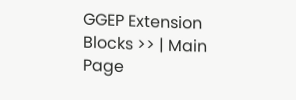GGEP Extension Blocks >> | Main Page